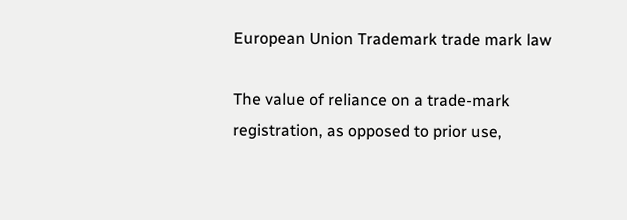European Union Trademark trade mark law

The value of reliance on a trade-mark registration, as opposed to prior use,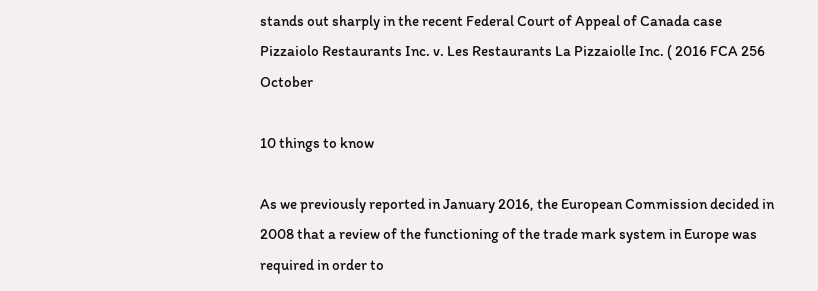stands out sharply in the recent Federal Court of Appeal of Canada case Pizzaiolo Restaurants Inc. v. Les Restaurants La Pizzaiolle Inc. ( 2016 FCA 256 October

10 things to know

As we previously reported in January 2016, the European Commission decided in 2008 that a review of the functioning of the trade mark system in Europe was required in order to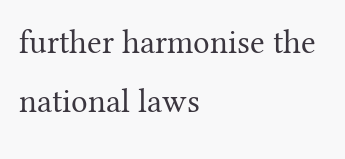further harmonise the national laws